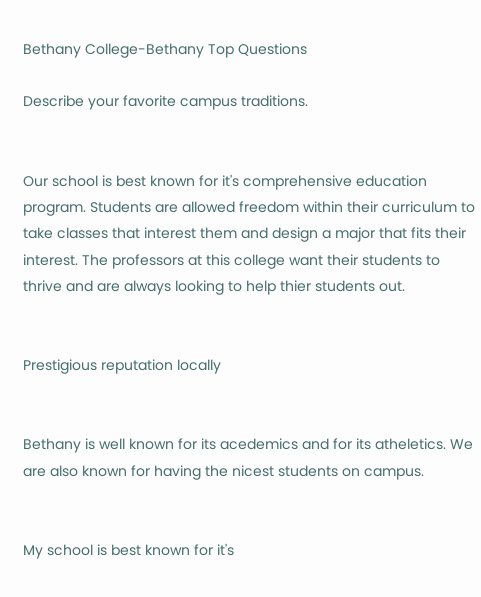Bethany College-Bethany Top Questions

Describe your favorite campus traditions.


Our school is best known for it's comprehensive education program. Students are allowed freedom within their curriculum to take classes that interest them and design a major that fits their interest. The professors at this college want their students to thrive and are always looking to help thier students out.


Prestigious reputation locally


Bethany is well known for its acedemics and for its atheletics. We are also known for having the nicest students on campus.


My school is best known for it's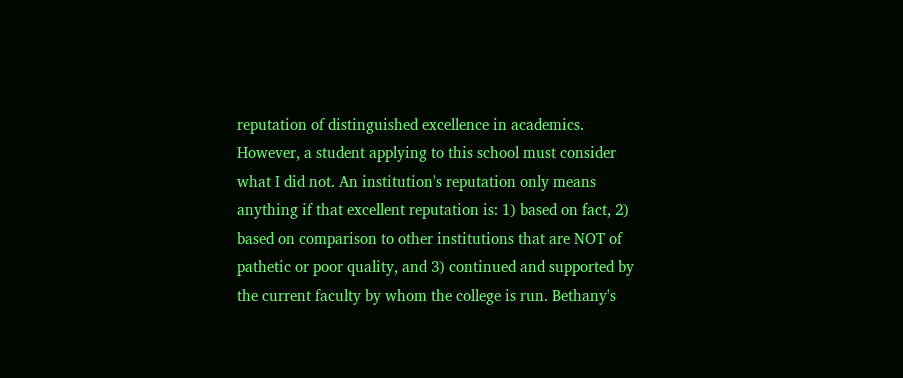reputation of distinguished excellence in academics. However, a student applying to this school must consider what I did not. An institution's reputation only means anything if that excellent reputation is: 1) based on fact, 2) based on comparison to other institutions that are NOT of pathetic or poor quality, and 3) continued and supported by the current faculty by whom the college is run. Bethany's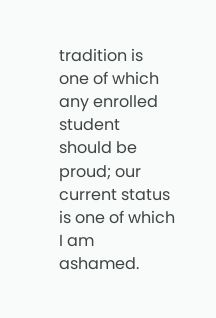tradition is one of which any enrolled student should be proud; our current status is one of which I am ashamed.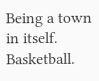Being a town in itself. Basketball.